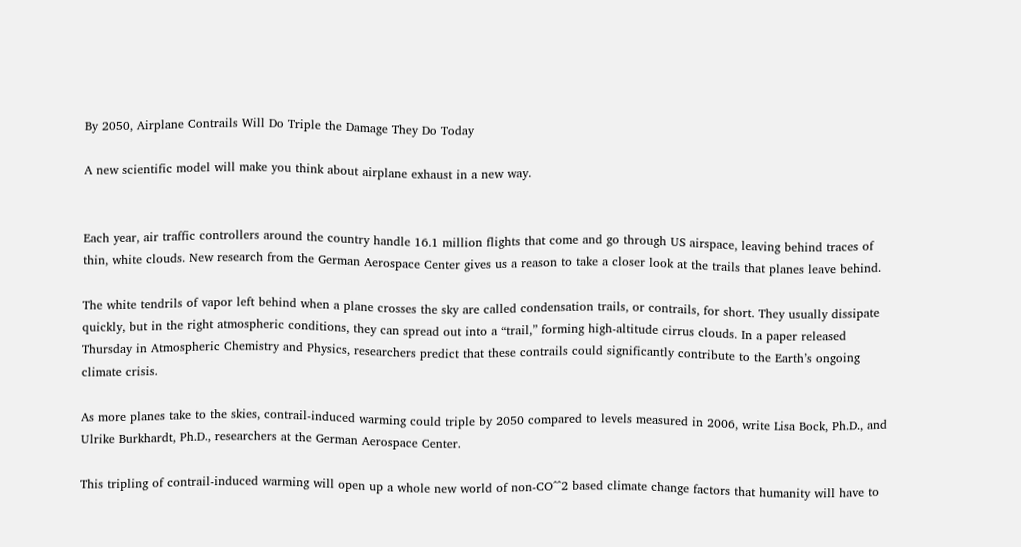By 2050, Airplane Contrails Will Do Triple the Damage They Do Today

A new scientific model will make you think about airplane exhaust in a new way.


Each year, air traffic controllers around the country handle 16.1 million flights that come and go through US airspace, leaving behind traces of thin, white clouds. New research from the German Aerospace Center gives us a reason to take a closer look at the trails that planes leave behind.

The white tendrils of vapor left behind when a plane crosses the sky are called condensation trails, or contrails, for short. They usually dissipate quickly, but in the right atmospheric conditions, they can spread out into a “trail,” forming high-altitude cirrus clouds. In a paper released Thursday in Atmospheric Chemistry and Physics, researchers predict that these contrails could significantly contribute to the Earth’s ongoing climate crisis.

As more planes take to the skies, contrail-induced warming could triple by 2050 compared to levels measured in 2006, write Lisa Bock, Ph.D., and Ulrike Burkhardt, Ph.D., researchers at the German Aerospace Center.

This tripling of contrail-induced warming will open up a whole new world of non-CO^^2 based climate change factors that humanity will have to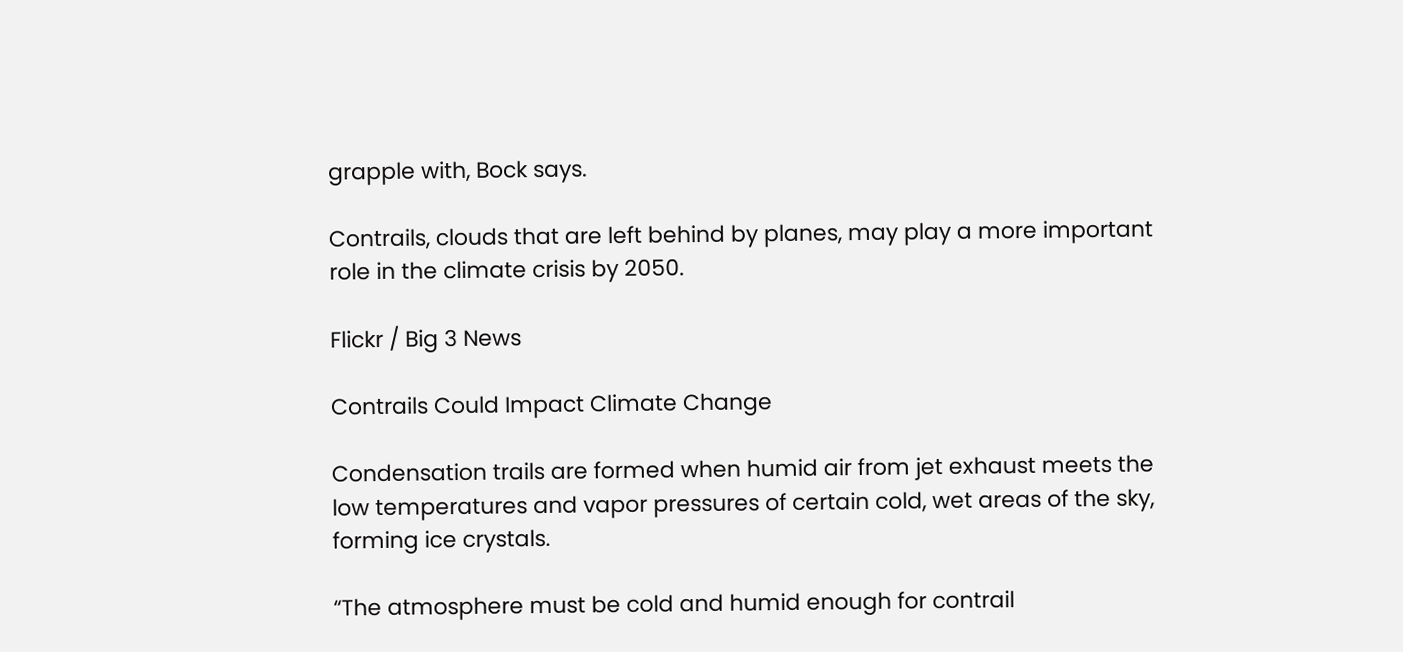grapple with, Bock says.

Contrails, clouds that are left behind by planes, may play a more important role in the climate crisis by 2050.

Flickr / Big 3 News

Contrails Could Impact Climate Change

Condensation trails are formed when humid air from jet exhaust meets the low temperatures and vapor pressures of certain cold, wet areas of the sky, forming ice crystals.

“The atmosphere must be cold and humid enough for contrail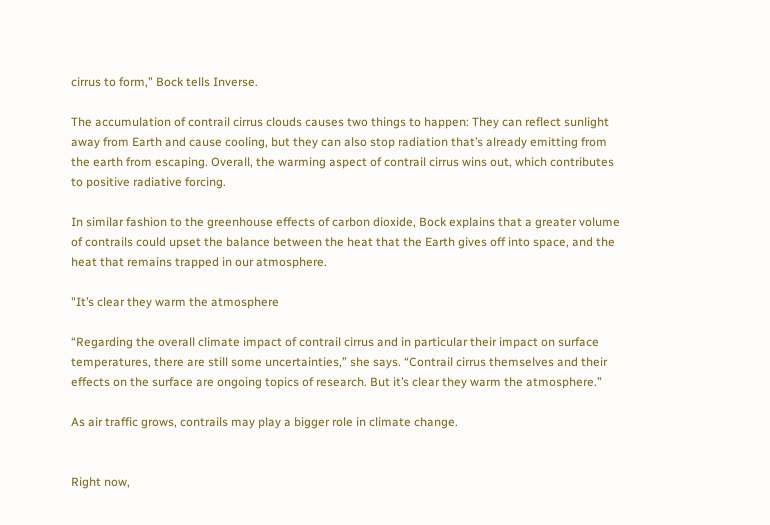cirrus to form,” Bock tells Inverse.

The accumulation of contrail cirrus clouds causes two things to happen: They can reflect sunlight away from Earth and cause cooling, but they can also stop radiation that’s already emitting from the earth from escaping. Overall, the warming aspect of contrail cirrus wins out, which contributes to positive radiative forcing.

In similar fashion to the greenhouse effects of carbon dioxide, Bock explains that a greater volume of contrails could upset the balance between the heat that the Earth gives off into space, and the heat that remains trapped in our atmosphere.

"It’s clear they warm the atmosphere

“Regarding the overall climate impact of contrail cirrus and in particular their impact on surface temperatures, there are still some uncertainties,” she says. “Contrail cirrus themselves and their effects on the surface are ongoing topics of research. But it’s clear they warm the atmosphere.”

As air traffic grows, contrails may play a bigger role in climate change.


Right now,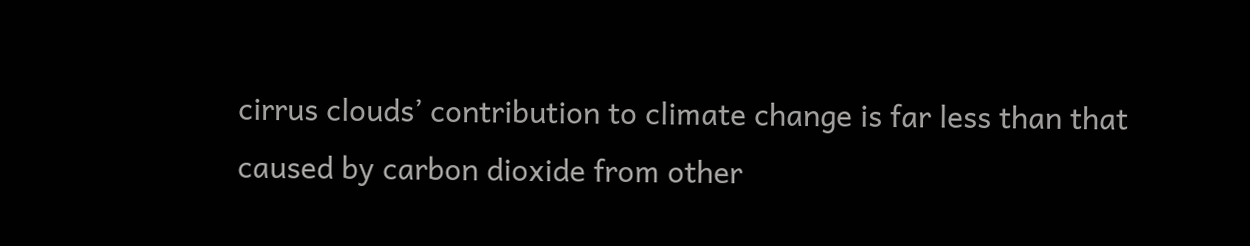cirrus clouds’ contribution to climate change is far less than that caused by carbon dioxide from other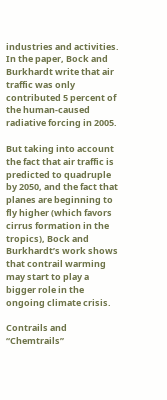industries and activities. In the paper, Bock and Burkhardt write that air traffic was only contributed 5 percent of the human-caused radiative forcing in 2005.

But taking into account the fact that air traffic is predicted to quadruple by 2050, and the fact that planes are beginning to fly higher (which favors cirrus formation in the tropics), Bock and Burkhardt’s work shows that contrail warming may start to play a bigger role in the ongoing climate crisis.

Contrails and “Chemtrails”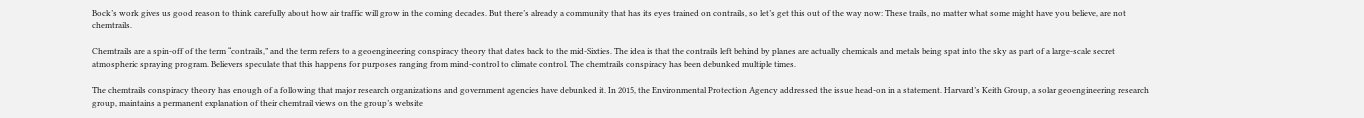Bock’s work gives us good reason to think carefully about how air traffic will grow in the coming decades. But there’s already a community that has its eyes trained on contrails, so let’s get this out of the way now: These trails, no matter what some might have you believe, are not chemtrails.

Chemtrails are a spin-off of the term “contrails,” and the term refers to a geoengineering conspiracy theory that dates back to the mid-Sixties. The idea is that the contrails left behind by planes are actually chemicals and metals being spat into the sky as part of a large-scale secret atmospheric spraying program. Believers speculate that this happens for purposes ranging from mind-control to climate control. The chemtrails conspiracy has been debunked multiple times.

The chemtrails conspiracy theory has enough of a following that major research organizations and government agencies have debunked it. In 2015, the Environmental Protection Agency addressed the issue head-on in a statement. Harvard’s Keith Group, a solar geoengineering research group, maintains a permanent explanation of their chemtrail views on the group’s website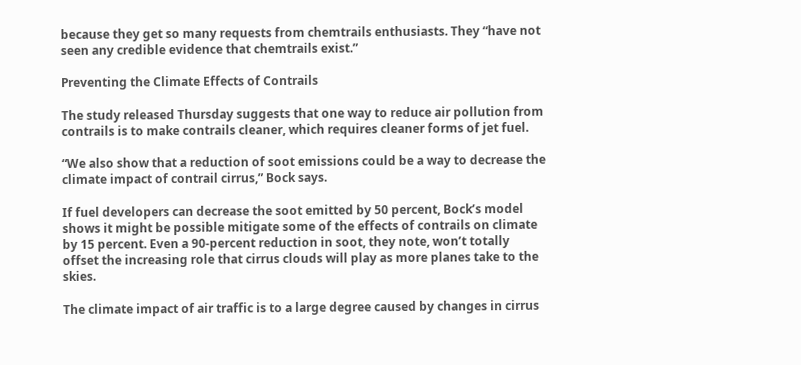because they get so many requests from chemtrails enthusiasts. They “have not seen any credible evidence that chemtrails exist.”

Preventing the Climate Effects of Contrails

The study released Thursday suggests that one way to reduce air pollution from contrails is to make contrails cleaner, which requires cleaner forms of jet fuel.

“We also show that a reduction of soot emissions could be a way to decrease the climate impact of contrail cirrus,” Bock says.

If fuel developers can decrease the soot emitted by 50 percent, Bock’s model shows it might be possible mitigate some of the effects of contrails on climate by 15 percent. Even a 90-percent reduction in soot, they note, won’t totally offset the increasing role that cirrus clouds will play as more planes take to the skies.

The climate impact of air traffic is to a large degree caused by changes in cirrus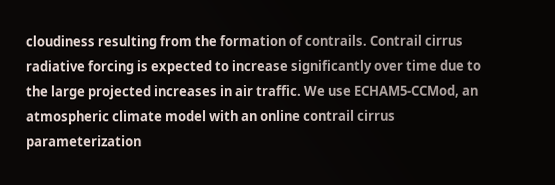cloudiness resulting from the formation of contrails. Contrail cirrus radiative forcing is expected to increase significantly over time due to the large projected increases in air traffic. We use ECHAM5-CCMod, an atmospheric climate model with an online contrail cirrus parameterization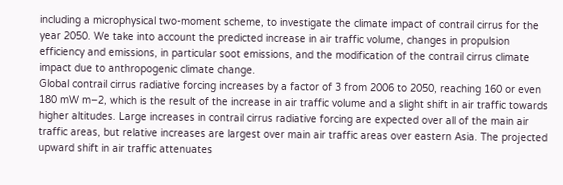including a microphysical two-moment scheme, to investigate the climate impact of contrail cirrus for the year 2050. We take into account the predicted increase in air traffic volume, changes in propulsion efficiency and emissions, in particular soot emissions, and the modification of the contrail cirrus climate impact due to anthropogenic climate change.
Global contrail cirrus radiative forcing increases by a factor of 3 from 2006 to 2050, reaching 160 or even 180 mW m−2, which is the result of the increase in air traffic volume and a slight shift in air traffic towards higher altitudes. Large increases in contrail cirrus radiative forcing are expected over all of the main air traffic areas, but relative increases are largest over main air traffic areas over eastern Asia. The projected upward shift in air traffic attenuates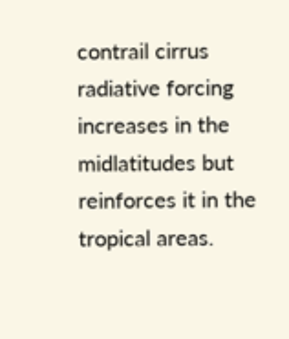contrail cirrus radiative forcing increases in the midlatitudes but reinforces it in the tropical areas.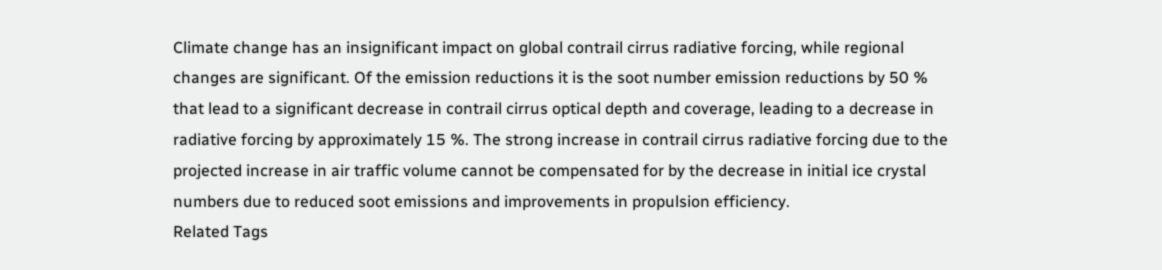Climate change has an insignificant impact on global contrail cirrus radiative forcing, while regional changes are significant. Of the emission reductions it is the soot number emission reductions by 50 % that lead to a significant decrease in contrail cirrus optical depth and coverage, leading to a decrease in radiative forcing by approximately 15 %. The strong increase in contrail cirrus radiative forcing due to the projected increase in air traffic volume cannot be compensated for by the decrease in initial ice crystal numbers due to reduced soot emissions and improvements in propulsion efficiency.
Related Tags